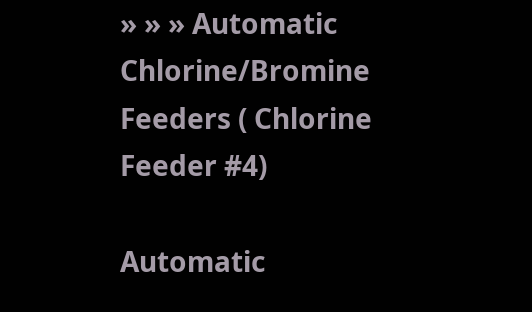» » » Automatic Chlorine/Bromine Feeders ( Chlorine Feeder #4)

Automatic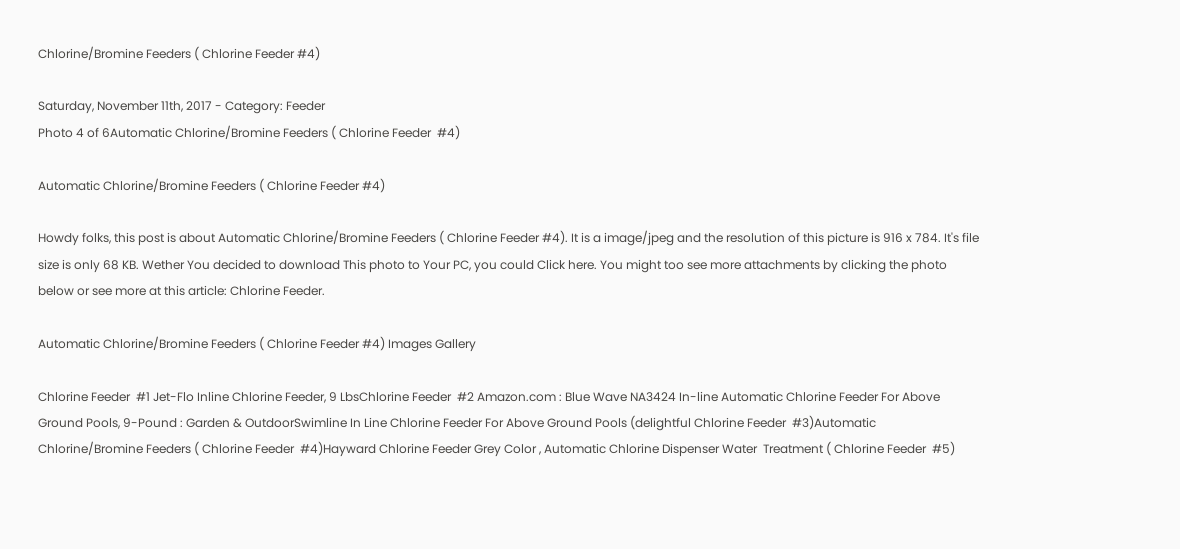Chlorine/Bromine Feeders ( Chlorine Feeder #4)

Saturday, November 11th, 2017 - Category: Feeder
Photo 4 of 6Automatic Chlorine/Bromine Feeders ( Chlorine Feeder  #4)

Automatic Chlorine/Bromine Feeders ( Chlorine Feeder #4)

Howdy folks, this post is about Automatic Chlorine/Bromine Feeders ( Chlorine Feeder #4). It is a image/jpeg and the resolution of this picture is 916 x 784. It's file size is only 68 KB. Wether You decided to download This photo to Your PC, you could Click here. You might too see more attachments by clicking the photo below or see more at this article: Chlorine Feeder.

Automatic Chlorine/Bromine Feeders ( Chlorine Feeder #4) Images Gallery

Chlorine Feeder  #1 Jet-Flo Inline Chlorine Feeder, 9 LbsChlorine Feeder  #2 Amazon.com : Blue Wave NA3424 In-line Automatic Chlorine Feeder For Above  Ground Pools, 9-Pound : Garden & OutdoorSwimline In Line Chlorine Feeder For Above Ground Pools (delightful Chlorine Feeder  #3)Automatic Chlorine/Bromine Feeders ( Chlorine Feeder  #4)Hayward Chlorine Feeder Grey Color , Automatic Chlorine Dispenser Water  Treatment ( Chlorine Feeder  #5)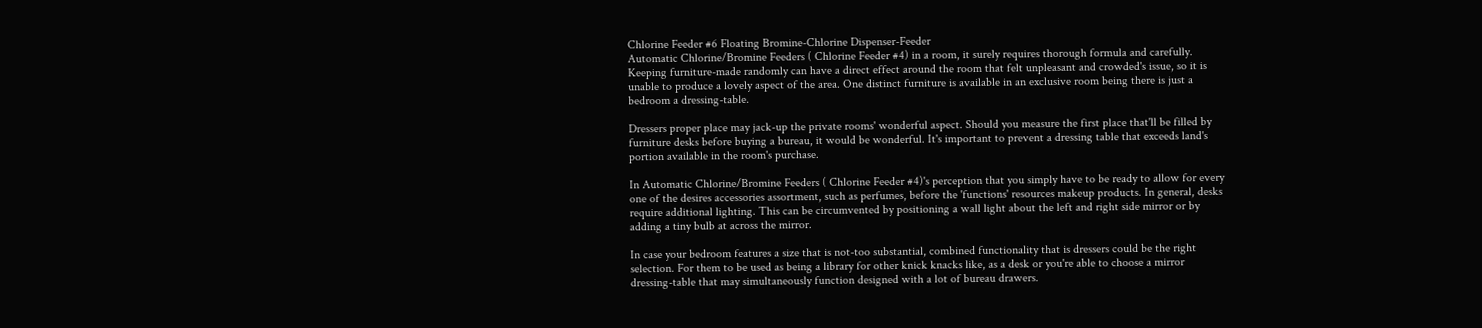Chlorine Feeder #6 Floating Bromine-Chlorine Dispenser-Feeder
Automatic Chlorine/Bromine Feeders ( Chlorine Feeder #4) in a room, it surely requires thorough formula and carefully. Keeping furniture-made randomly can have a direct effect around the room that felt unpleasant and crowded's issue, so it is unable to produce a lovely aspect of the area. One distinct furniture is available in an exclusive room being there is just a bedroom a dressing-table.

Dressers proper place may jack-up the private rooms' wonderful aspect. Should you measure the first place that'll be filled by furniture desks before buying a bureau, it would be wonderful. It's important to prevent a dressing table that exceeds land's portion available in the room's purchase.

In Automatic Chlorine/Bromine Feeders ( Chlorine Feeder #4)'s perception that you simply have to be ready to allow for every one of the desires accessories assortment, such as perfumes, before the 'functions' resources makeup products. In general, desks require additional lighting. This can be circumvented by positioning a wall light about the left and right side mirror or by adding a tiny bulb at across the mirror.

In case your bedroom features a size that is not-too substantial, combined functionality that is dressers could be the right selection. For them to be used as being a library for other knick knacks like, as a desk or you're able to choose a mirror dressing-table that may simultaneously function designed with a lot of bureau drawers.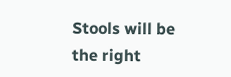Stools will be the right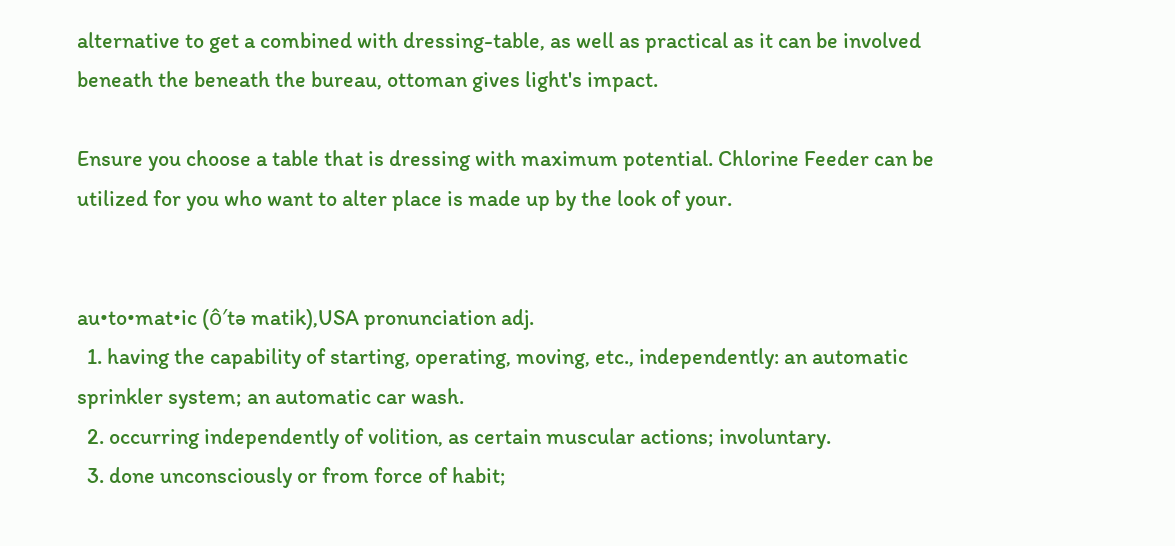alternative to get a combined with dressing-table, as well as practical as it can be involved beneath the beneath the bureau, ottoman gives light's impact.

Ensure you choose a table that is dressing with maximum potential. Chlorine Feeder can be utilized for you who want to alter place is made up by the look of your.


au•to•mat•ic (ô′tə matik),USA pronunciation adj.
  1. having the capability of starting, operating, moving, etc., independently: an automatic sprinkler system; an automatic car wash.
  2. occurring independently of volition, as certain muscular actions; involuntary.
  3. done unconsciously or from force of habit;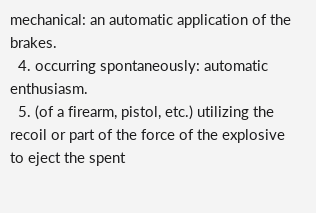mechanical: an automatic application of the brakes.
  4. occurring spontaneously: automatic enthusiasm.
  5. (of a firearm, pistol, etc.) utilizing the recoil or part of the force of the explosive to eject the spent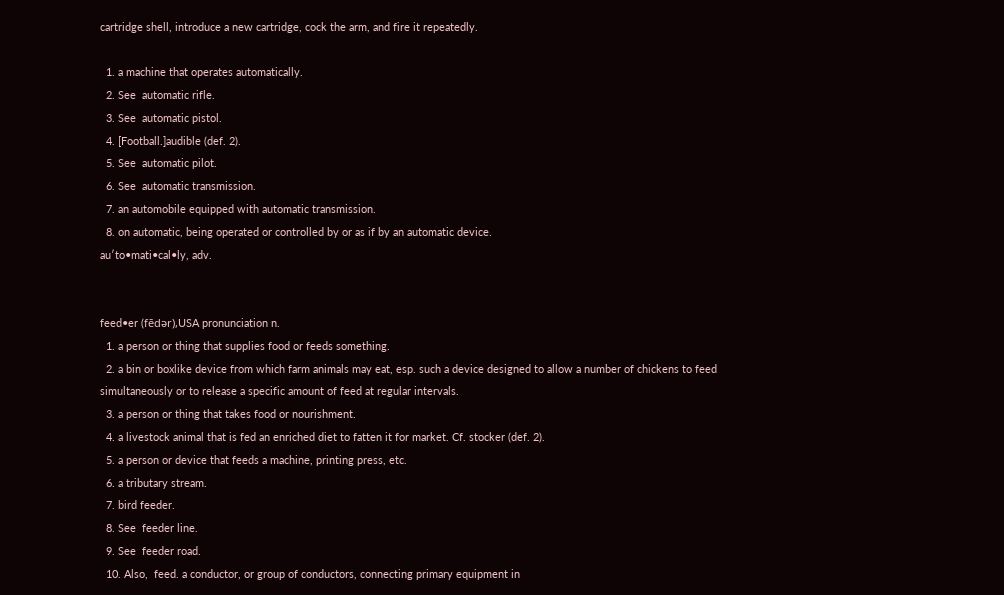cartridge shell, introduce a new cartridge, cock the arm, and fire it repeatedly.

  1. a machine that operates automatically.
  2. See  automatic rifle.
  3. See  automatic pistol.
  4. [Football.]audible (def. 2).
  5. See  automatic pilot.
  6. See  automatic transmission.
  7. an automobile equipped with automatic transmission.
  8. on automatic, being operated or controlled by or as if by an automatic device.
au′to•mati•cal•ly, adv.


feed•er (fēdər),USA pronunciation n.
  1. a person or thing that supplies food or feeds something.
  2. a bin or boxlike device from which farm animals may eat, esp. such a device designed to allow a number of chickens to feed simultaneously or to release a specific amount of feed at regular intervals.
  3. a person or thing that takes food or nourishment.
  4. a livestock animal that is fed an enriched diet to fatten it for market. Cf. stocker (def. 2).
  5. a person or device that feeds a machine, printing press, etc.
  6. a tributary stream.
  7. bird feeder.
  8. See  feeder line.
  9. See  feeder road.
  10. Also,  feed. a conductor, or group of conductors, connecting primary equipment in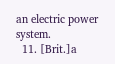an electric power system.
  11. [Brit.]a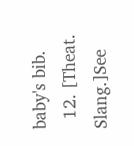baby's bib.
  12. [Theat. Slang.]See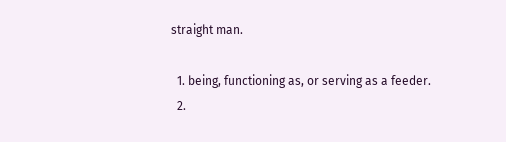straight man.

  1. being, functioning as, or serving as a feeder.
  2.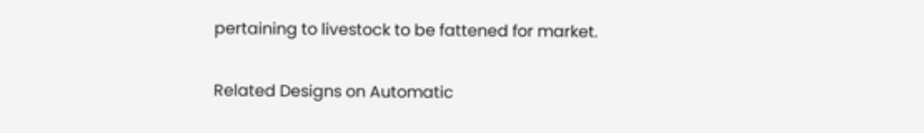pertaining to livestock to be fattened for market.

Related Designs on Automatic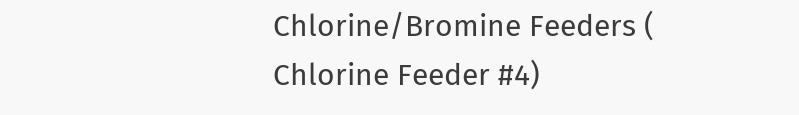Chlorine/Bromine Feeders ( Chlorine Feeder #4)